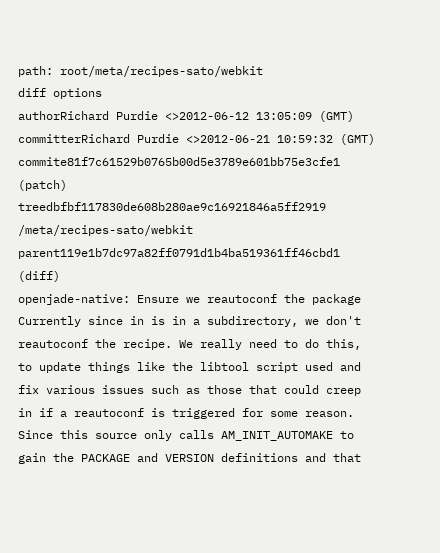path: root/meta/recipes-sato/webkit
diff options
authorRichard Purdie <>2012-06-12 13:05:09 (GMT)
committerRichard Purdie <>2012-06-21 10:59:32 (GMT)
commite81f7c61529b0765b00d5e3789e601bb75e3cfe1 (patch)
treedbfbf117830de608b280ae9c16921846a5ff2919 /meta/recipes-sato/webkit
parent119e1b7dc97a82ff0791d1b4ba519361ff46cbd1 (diff)
openjade-native: Ensure we reautoconf the package
Currently since in is in a subdirectory, we don't reautoconf the recipe. We really need to do this, to update things like the libtool script used and fix various issues such as those that could creep in if a reautoconf is triggered for some reason. Since this source only calls AM_INIT_AUTOMAKE to gain the PACKAGE and VERSION definitions and that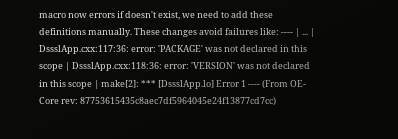macro now errors if doesn't exist, we need to add these definitions manually. These changes avoid failures like: ---- | ... | DssslApp.cxx:117:36: error: 'PACKAGE' was not declared in this scope | DssslApp.cxx:118:36: error: 'VERSION' was not declared in this scope | make[2]: *** [DssslApp.lo] Error 1 ---- (From OE-Core rev: 87753615435c8aec7df5964045e24f13877cd7cc)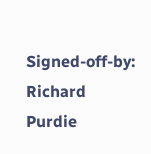Signed-off-by: Richard Purdie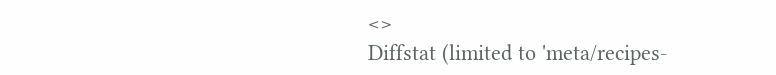<>
Diffstat (limited to 'meta/recipes-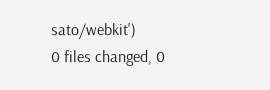sato/webkit')
0 files changed, 0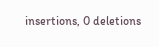insertions, 0 deletions